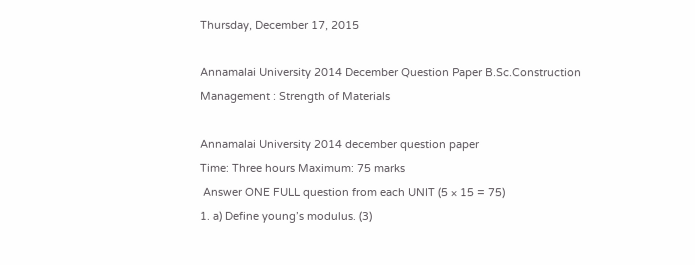Thursday, December 17, 2015

Annamalai University 2014 December Question Paper B.Sc.Construction Management : Strength of Materials

Annamalai University 2014 december question paper
Time: Three hours Maximum: 75 marks
 Answer ONE FULL question from each UNIT (5 × 15 = 75)
1. a) Define young’s modulus. (3)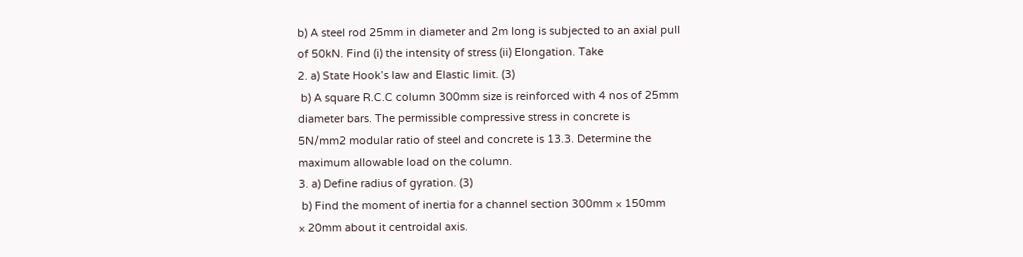b) A steel rod 25mm in diameter and 2m long is subjected to an axial pull
of 50kN. Find (i) the intensity of stress (ii) Elongation. Take
2. a) State Hook’s law and Elastic limit. (3)
 b) A square R.C.C column 300mm size is reinforced with 4 nos of 25mm
diameter bars. The permissible compressive stress in concrete is
5N/mm2 modular ratio of steel and concrete is 13.3. Determine the
maximum allowable load on the column.
3. a) Define radius of gyration. (3)
 b) Find the moment of inertia for a channel section 300mm × 150mm
× 20mm about it centroidal axis.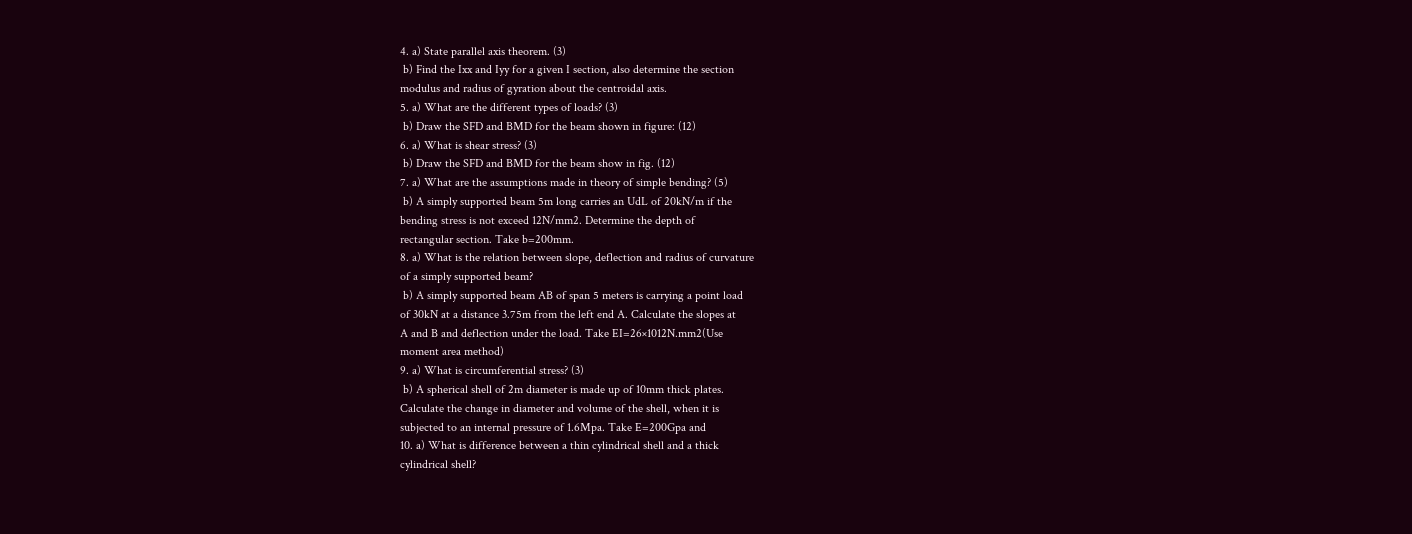4. a) State parallel axis theorem. (3)
 b) Find the Ixx and Iyy for a given I section, also determine the section
modulus and radius of gyration about the centroidal axis.
5. a) What are the different types of loads? (3)
 b) Draw the SFD and BMD for the beam shown in figure: (12)
6. a) What is shear stress? (3)
 b) Draw the SFD and BMD for the beam show in fig. (12)
7. a) What are the assumptions made in theory of simple bending? (5)
 b) A simply supported beam 5m long carries an UdL of 20kN/m if the
bending stress is not exceed 12N/mm2. Determine the depth of
rectangular section. Take b=200mm.
8. a) What is the relation between slope, deflection and radius of curvature
of a simply supported beam?
 b) A simply supported beam AB of span 5 meters is carrying a point load
of 30kN at a distance 3.75m from the left end A. Calculate the slopes at
A and B and deflection under the load. Take EI=26×1012N.mm2(Use
moment area method)
9. a) What is circumferential stress? (3)
 b) A spherical shell of 2m diameter is made up of 10mm thick plates.
Calculate the change in diameter and volume of the shell, when it is
subjected to an internal pressure of 1.6Mpa. Take E=200Gpa and
10. a) What is difference between a thin cylindrical shell and a thick
cylindrical shell?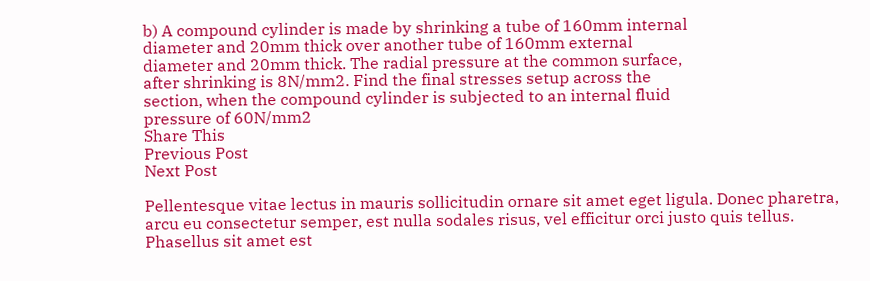b) A compound cylinder is made by shrinking a tube of 160mm internal
diameter and 20mm thick over another tube of 160mm external
diameter and 20mm thick. The radial pressure at the common surface,
after shrinking is 8N/mm2. Find the final stresses setup across the
section, when the compound cylinder is subjected to an internal fluid
pressure of 60N/mm2
Share This
Previous Post
Next Post

Pellentesque vitae lectus in mauris sollicitudin ornare sit amet eget ligula. Donec pharetra, arcu eu consectetur semper, est nulla sodales risus, vel efficitur orci justo quis tellus. Phasellus sit amet est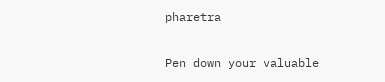pharetra


Pen down your valuable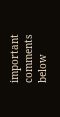important comments below